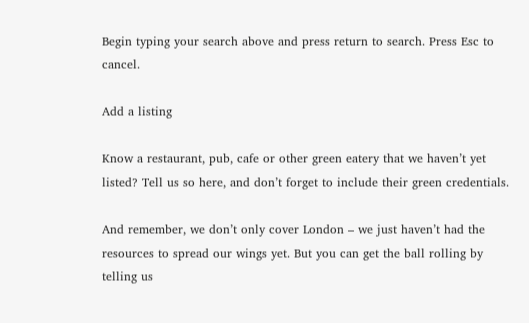Begin typing your search above and press return to search. Press Esc to cancel.

Add a listing

Know a restaurant, pub, cafe or other green eatery that we haven’t yet listed? Tell us so here, and don’t forget to include their green credentials.

And remember, we don’t only cover London – we just haven’t had the resources to spread our wings yet. But you can get the ball rolling by telling us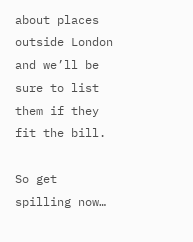about places outside London and we’ll be sure to list them if they fit the bill.

So get spilling now…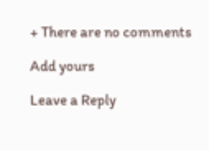+ There are no comments

Add yours

Leave a Reply